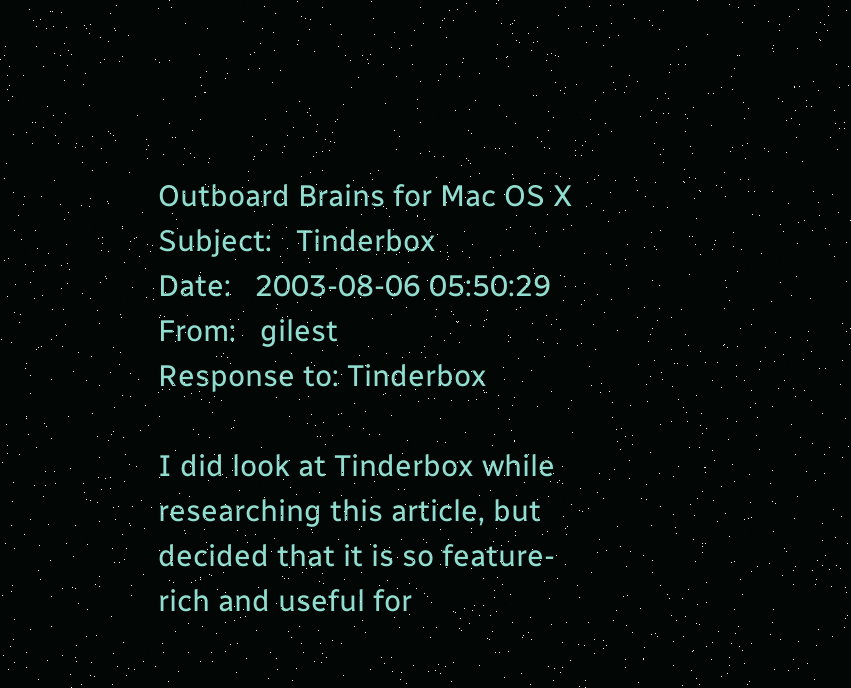Outboard Brains for Mac OS X
Subject:   Tinderbox
Date:   2003-08-06 05:50:29
From:   gilest
Response to: Tinderbox

I did look at Tinderbox while researching this article, but decided that it is so feature-rich and useful for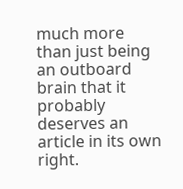much more than just being an outboard brain that it probably deserves an article in its own right.